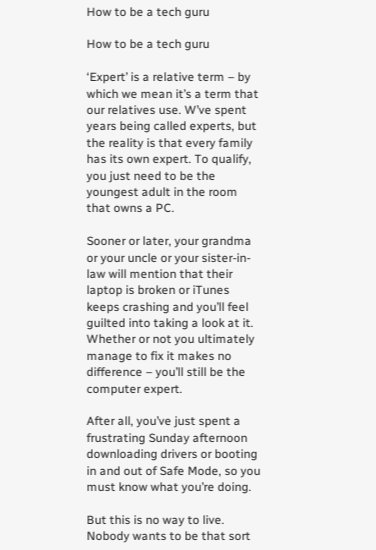How to be a tech guru

How to be a tech guru

‘Expert’ is a relative term – by which we mean it’s a term that our relatives use. W’ve spent years being called experts, but the reality is that every family has its own expert. To qualify, you just need to be the youngest adult in the room that owns a PC.

Sooner or later, your grandma or your uncle or your sister-in-law will mention that their laptop is broken or iTunes keeps crashing and you’ll feel guilted into taking a look at it. Whether or not you ultimately manage to fix it makes no difference – you’ll still be the computer expert.

After all, you’ve just spent a frustrating Sunday afternoon downloading drivers or booting in and out of Safe Mode, so you must know what you’re doing.

But this is no way to live. Nobody wants to be that sort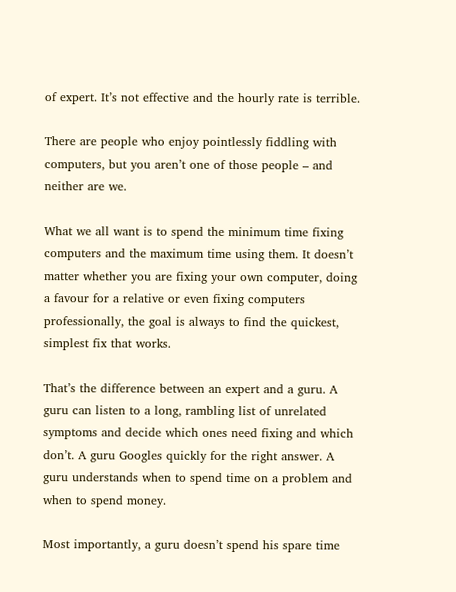of expert. It’s not effective and the hourly rate is terrible.

There are people who enjoy pointlessly fiddling with computers, but you aren’t one of those people – and neither are we.

What we all want is to spend the minimum time fixing computers and the maximum time using them. It doesn’t matter whether you are fixing your own computer, doing a favour for a relative or even fixing computers professionally, the goal is always to find the quickest, simplest fix that works.

That’s the difference between an expert and a guru. A guru can listen to a long, rambling list of unrelated symptoms and decide which ones need fixing and which don’t. A guru Googles quickly for the right answer. A guru understands when to spend time on a problem and when to spend money.

Most importantly, a guru doesn’t spend his spare time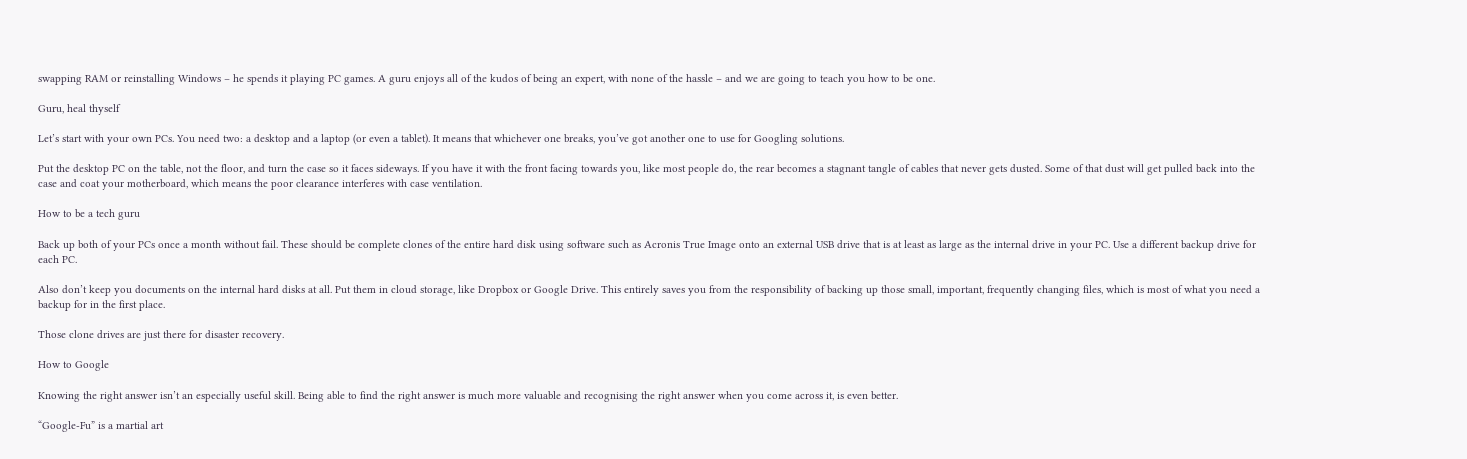swapping RAM or reinstalling Windows – he spends it playing PC games. A guru enjoys all of the kudos of being an expert, with none of the hassle – and we are going to teach you how to be one.

Guru, heal thyself

Let’s start with your own PCs. You need two: a desktop and a laptop (or even a tablet). It means that whichever one breaks, you’ve got another one to use for Googling solutions.

Put the desktop PC on the table, not the floor, and turn the case so it faces sideways. If you have it with the front facing towards you, like most people do, the rear becomes a stagnant tangle of cables that never gets dusted. Some of that dust will get pulled back into the case and coat your motherboard, which means the poor clearance interferes with case ventilation.

How to be a tech guru

Back up both of your PCs once a month without fail. These should be complete clones of the entire hard disk using software such as Acronis True Image onto an external USB drive that is at least as large as the internal drive in your PC. Use a different backup drive for each PC.

Also don’t keep you documents on the internal hard disks at all. Put them in cloud storage, like Dropbox or Google Drive. This entirely saves you from the responsibility of backing up those small, important, frequently changing files, which is most of what you need a backup for in the first place.

Those clone drives are just there for disaster recovery.

How to Google

Knowing the right answer isn’t an especially useful skill. Being able to find the right answer is much more valuable and recognising the right answer when you come across it, is even better.

“Google-Fu” is a martial art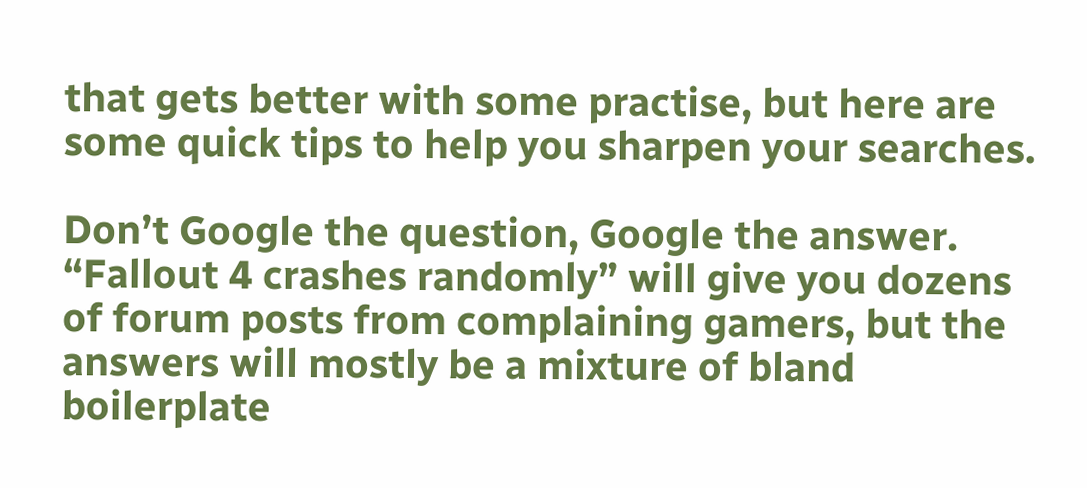that gets better with some practise, but here are some quick tips to help you sharpen your searches.

Don’t Google the question, Google the answer. “Fallout 4 crashes randomly” will give you dozens of forum posts from complaining gamers, but the answers will mostly be a mixture of bland boilerplate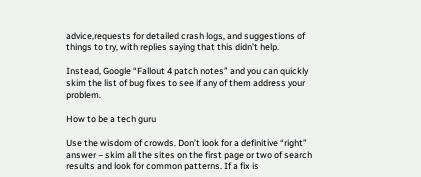advice,requests for detailed crash logs, and suggestions of things to try, with replies saying that this didn’t help.

Instead, Google “Fallout 4 patch notes” and you can quickly skim the list of bug fixes to see if any of them address your problem.

How to be a tech guru

Use the wisdom of crowds. Don’t look for a definitive “right” answer – skim all the sites on the first page or two of search results and look for common patterns. If a fix is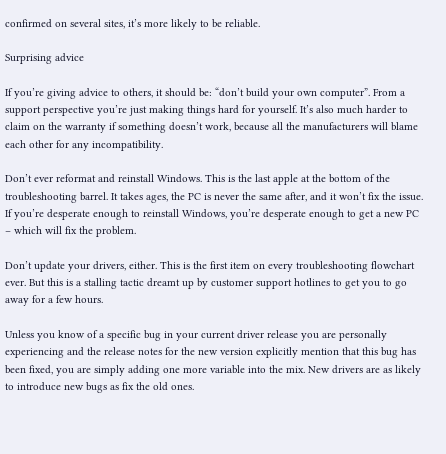confirmed on several sites, it’s more likely to be reliable.

Surprising advice

If you’re giving advice to others, it should be: “don’t build your own computer”. From a support perspective you’re just making things hard for yourself. It’s also much harder to claim on the warranty if something doesn’t work, because all the manufacturers will blame each other for any incompatibility.

Don’t ever reformat and reinstall Windows. This is the last apple at the bottom of the troubleshooting barrel. It takes ages, the PC is never the same after, and it won’t fix the issue. If you’re desperate enough to reinstall Windows, you’re desperate enough to get a new PC – which will fix the problem.

Don’t update your drivers, either. This is the first item on every troubleshooting flowchart ever. But this is a stalling tactic dreamt up by customer support hotlines to get you to go away for a few hours.

Unless you know of a specific bug in your current driver release you are personally experiencing and the release notes for the new version explicitly mention that this bug has been fixed, you are simply adding one more variable into the mix. New drivers are as likely to introduce new bugs as fix the old ones.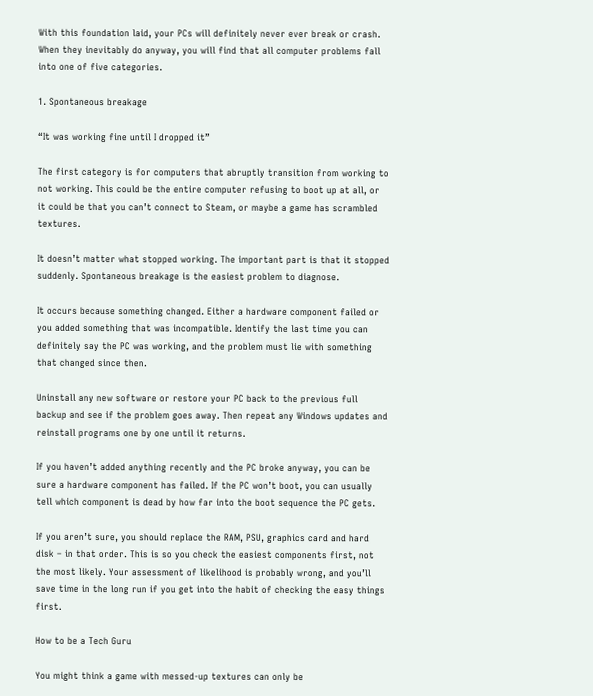With this foundation laid, your PCs will definitely never ever break or crash. When they inevitably do anyway, you will find that all computer problems fall into one of five categories.

1. Spontaneous breakage

“It was working fine until I dropped it”

The first category is for computers that abruptly transition from working to not working. This could be the entire computer refusing to boot up at all, or it could be that you can’t connect to Steam, or maybe a game has scrambled textures.

It doesn’t matter what stopped working. The important part is that it stopped suddenly. Spontaneous breakage is the easiest problem to diagnose.

It occurs because something changed. Either a hardware component failed or you added something that was incompatible. Identify the last time you can definitely say the PC was working, and the problem must lie with something that changed since then.

Uninstall any new software or restore your PC back to the previous full backup and see if the problem goes away. Then repeat any Windows updates and reinstall programs one by one until it returns.

If you haven’t added anything recently and the PC broke anyway, you can be sure a hardware component has failed. If the PC won’t boot, you can usually tell which component is dead by how far into the boot sequence the PC gets.

If you aren’t sure, you should replace the RAM, PSU, graphics card and hard disk – in that order. This is so you check the easiest components first, not the most likely. Your assessment of likelihood is probably wrong, and you’ll save time in the long run if you get into the habit of checking the easy things first.

How to be a Tech Guru

You might think a game with messed-up textures can only be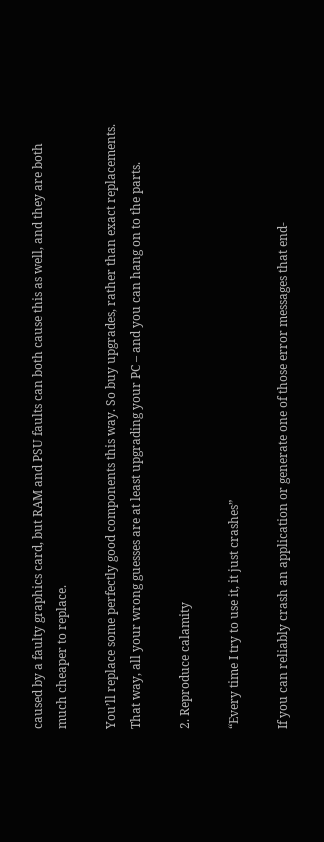caused by a faulty graphics card, but RAM and PSU faults can both cause this as well, and they are both much cheaper to replace.

You’ll replace some perfectly good components this way. So buy upgrades, rather than exact replacements. That way, all your wrong guesses are at least upgrading your PC – and you can hang on to the parts.

2. Reproduce calamity

“Every time I try to use it, it just crashes”

If you can reliably crash an application or generate one of those error messages that end-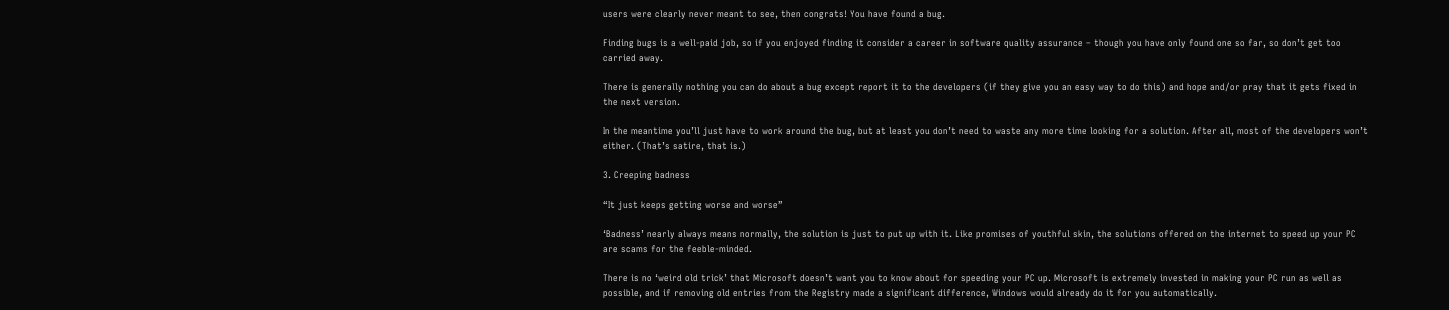users were clearly never meant to see, then congrats! You have found a bug.

Finding bugs is a well-paid job, so if you enjoyed finding it consider a career in software quality assurance – though you have only found one so far, so don’t get too carried away.

There is generally nothing you can do about a bug except report it to the developers (if they give you an easy way to do this) and hope and/or pray that it gets fixed in the next version.

In the meantime you’ll just have to work around the bug, but at least you don’t need to waste any more time looking for a solution. After all, most of the developers won’t either. (That’s satire, that is.)

3. Creeping badness

“It just keeps getting worse and worse”

‘Badness’ nearly always means normally, the solution is just to put up with it. Like promises of youthful skin, the solutions offered on the internet to speed up your PC are scams for the feeble-minded.

There is no ‘weird old trick’ that Microsoft doesn’t want you to know about for speeding your PC up. Microsoft is extremely invested in making your PC run as well as possible, and if removing old entries from the Registry made a significant difference, Windows would already do it for you automatically.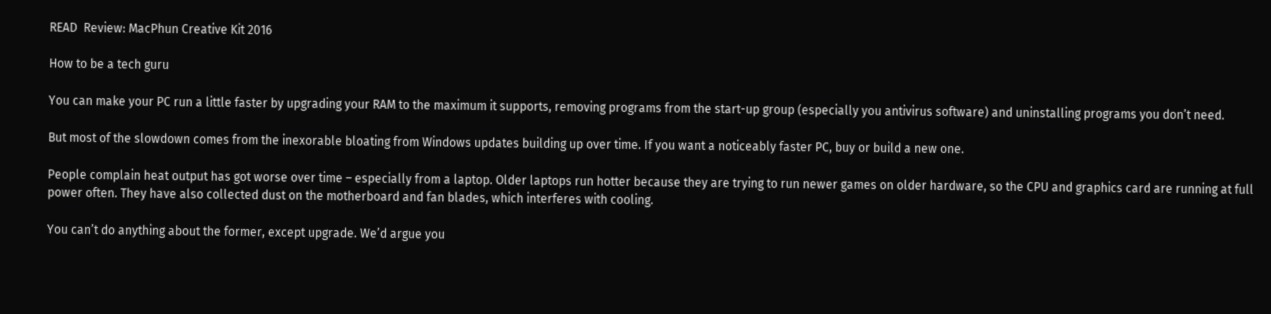READ  Review: MacPhun Creative Kit 2016

How to be a tech guru

You can make your PC run a little faster by upgrading your RAM to the maximum it supports, removing programs from the start-up group (especially you antivirus software) and uninstalling programs you don’t need.

But most of the slowdown comes from the inexorable bloating from Windows updates building up over time. If you want a noticeably faster PC, buy or build a new one.

People complain heat output has got worse over time – especially from a laptop. Older laptops run hotter because they are trying to run newer games on older hardware, so the CPU and graphics card are running at full power often. They have also collected dust on the motherboard and fan blades, which interferes with cooling.

You can’t do anything about the former, except upgrade. We’d argue you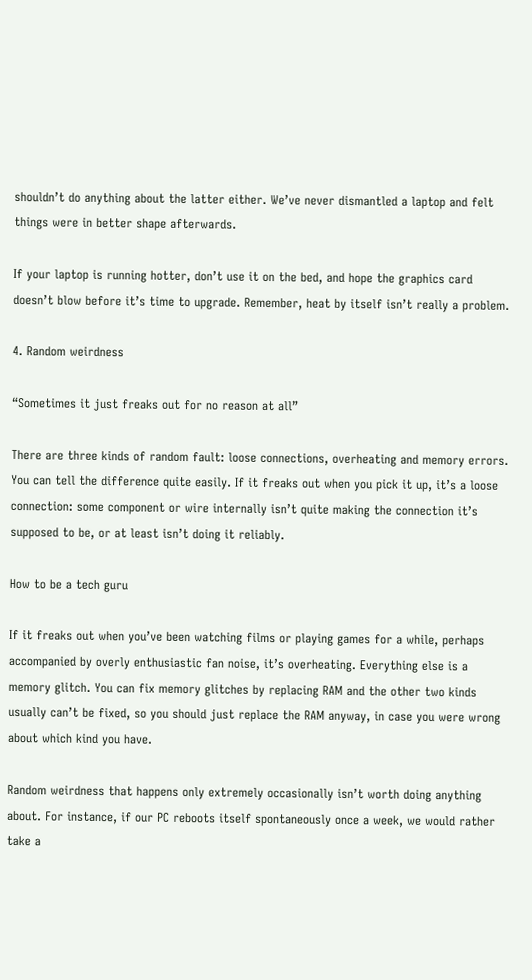shouldn’t do anything about the latter either. We’ve never dismantled a laptop and felt things were in better shape afterwards.

If your laptop is running hotter, don’t use it on the bed, and hope the graphics card doesn’t blow before it’s time to upgrade. Remember, heat by itself isn’t really a problem.

4. Random weirdness

“Sometimes it just freaks out for no reason at all”

There are three kinds of random fault: loose connections, overheating and memory errors. You can tell the difference quite easily. If it freaks out when you pick it up, it’s a loose connection: some component or wire internally isn’t quite making the connection it’s supposed to be, or at least isn’t doing it reliably.

How to be a tech guru

If it freaks out when you’ve been watching films or playing games for a while, perhaps accompanied by overly enthusiastic fan noise, it’s overheating. Everything else is a memory glitch. You can fix memory glitches by replacing RAM and the other two kinds usually can’t be fixed, so you should just replace the RAM anyway, in case you were wrong about which kind you have.

Random weirdness that happens only extremely occasionally isn’t worth doing anything about. For instance, if our PC reboots itself spontaneously once a week, we would rather take a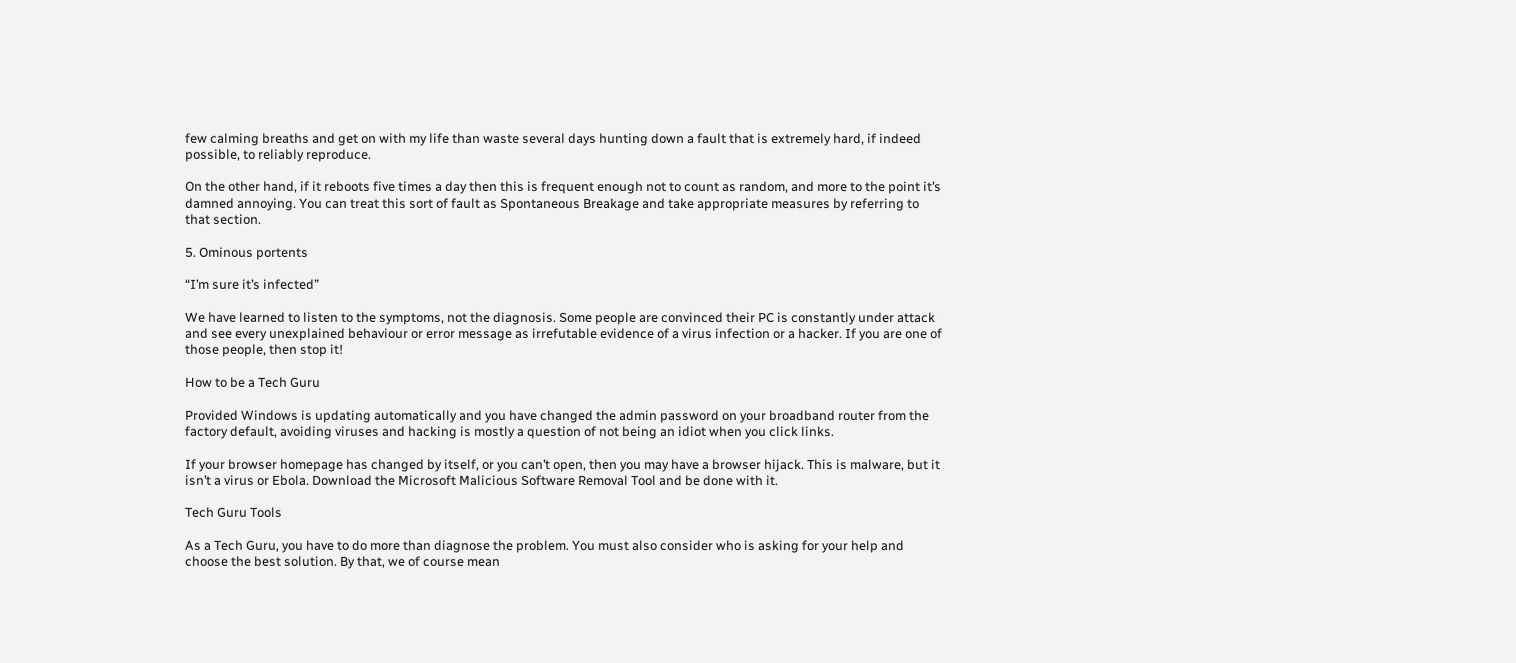few calming breaths and get on with my life than waste several days hunting down a fault that is extremely hard, if indeed possible, to reliably reproduce.

On the other hand, if it reboots five times a day then this is frequent enough not to count as random, and more to the point it’s damned annoying. You can treat this sort of fault as Spontaneous Breakage and take appropriate measures by referring to that section.

5. Ominous portents

“I’m sure it’s infected”

We have learned to listen to the symptoms, not the diagnosis. Some people are convinced their PC is constantly under attack and see every unexplained behaviour or error message as irrefutable evidence of a virus infection or a hacker. If you are one of those people, then stop it!

How to be a Tech Guru

Provided Windows is updating automatically and you have changed the admin password on your broadband router from the factory default, avoiding viruses and hacking is mostly a question of not being an idiot when you click links.

If your browser homepage has changed by itself, or you can’t open, then you may have a browser hijack. This is malware, but it isn’t a virus or Ebola. Download the Microsoft Malicious Software Removal Tool and be done with it.

Tech Guru Tools

As a Tech Guru, you have to do more than diagnose the problem. You must also consider who is asking for your help and choose the best solution. By that, we of course mean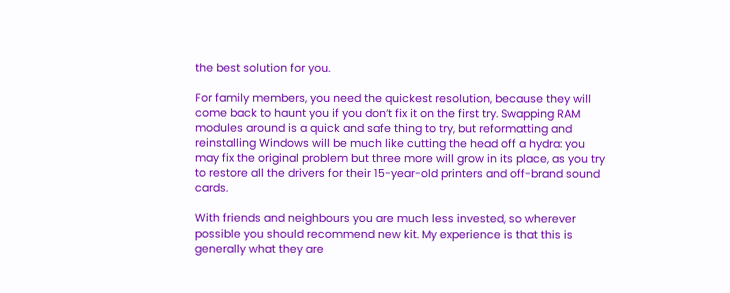the best solution for you.

For family members, you need the quickest resolution, because they will come back to haunt you if you don’t fix it on the first try. Swapping RAM modules around is a quick and safe thing to try, but reformatting and reinstalling Windows will be much like cutting the head off a hydra: you may fix the original problem but three more will grow in its place, as you try to restore all the drivers for their 15-year-old printers and off-brand sound cards.

With friends and neighbours you are much less invested, so wherever possible you should recommend new kit. My experience is that this is generally what they are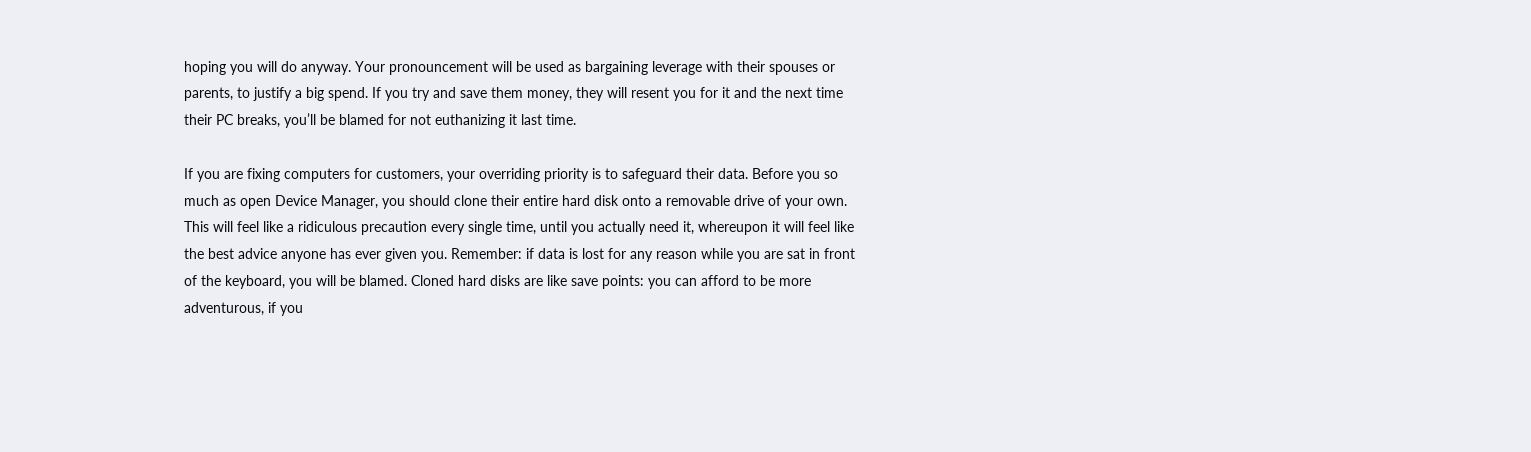hoping you will do anyway. Your pronouncement will be used as bargaining leverage with their spouses or parents, to justify a big spend. If you try and save them money, they will resent you for it and the next time their PC breaks, you’ll be blamed for not euthanizing it last time.

If you are fixing computers for customers, your overriding priority is to safeguard their data. Before you so much as open Device Manager, you should clone their entire hard disk onto a removable drive of your own. This will feel like a ridiculous precaution every single time, until you actually need it, whereupon it will feel like the best advice anyone has ever given you. Remember: if data is lost for any reason while you are sat in front of the keyboard, you will be blamed. Cloned hard disks are like save points: you can afford to be more adventurous, if you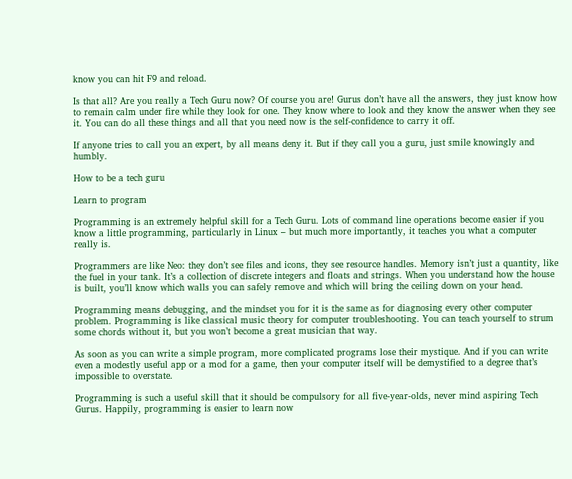know you can hit F9 and reload.

Is that all? Are you really a Tech Guru now? Of course you are! Gurus don’t have all the answers, they just know how to remain calm under fire while they look for one. They know where to look and they know the answer when they see it. You can do all these things and all that you need now is the self-confidence to carry it off.

If anyone tries to call you an expert, by all means deny it. But if they call you a guru, just smile knowingly and humbly.

How to be a tech guru

Learn to program

Programming is an extremely helpful skill for a Tech Guru. Lots of command line operations become easier if you know a little programming, particularly in Linux – but much more importantly, it teaches you what a computer really is.

Programmers are like Neo: they don’t see files and icons, they see resource handles. Memory isn’t just a quantity, like the fuel in your tank. It’s a collection of discrete integers and floats and strings. When you understand how the house is built, you’ll know which walls you can safely remove and which will bring the ceiling down on your head.

Programming means debugging, and the mindset you for it is the same as for diagnosing every other computer problem. Programming is like classical music theory for computer troubleshooting. You can teach yourself to strum some chords without it, but you won’t become a great musician that way.

As soon as you can write a simple program, more complicated programs lose their mystique. And if you can write even a modestly useful app or a mod for a game, then your computer itself will be demystified to a degree that’s impossible to overstate.

Programming is such a useful skill that it should be compulsory for all five-year-olds, never mind aspiring Tech Gurus. Happily, programming is easier to learn now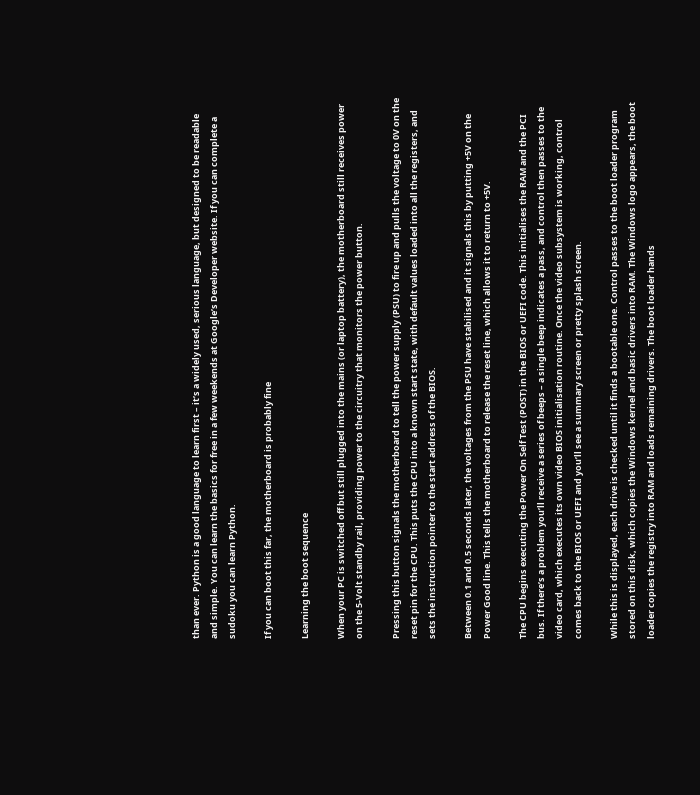than ever. Python is a good language to learn first – it’s a widely used, serious language, but designed to be readable and simple. You can learn the basics for free in a few weekends at Google’s Developer website. If you can complete a sudoku you can learn Python.

If you can boot this far, the motherboard is probably fine

Learning the boot sequence

When your PC is switched off but still plugged into the mains (or laptop battery), the motherboard still receives power on the 5-Volt standby rail, providing power to the circuitry that monitors the power button.

Pressing this button signals the motherboard to tell the power supply (PSU) to fire up and pulls the voltage to 0V on the reset pin for the CPU. This puts the CPU into a known start state, with default values loaded into all the registers, and sets the instruction pointer to the start address of the BIOS.

Between 0.1 and 0.5 seconds later, the voltages from the PSU have stabilised and it signals this by putting +5V on the Power Good line. This tells the motherboard to release the reset line, which allows it to return to +5V.

The CPU begins executing the Power On Self Test (POST) in the BIOS or UEFI code. This initialises the RAM and the PCI bus. If there’s a problem you’ll receive a series of beeps – a single beep indicates a pass, and control then passes to the video card, which executes its own video BIOS initialisation routine. Once the video subsystem is working, control comes back to the BIOS or UEFI and you’ll see a summary screen or pretty splash screen.

While this is displayed, each drive is checked until it finds a bootable one. Control passes to the boot loader program stored on this disk, which copies the Windows kernel and basic drivers into RAM. The Windows logo appears, the boot loader copies the registry into RAM and loads remaining drivers. The boot loader hands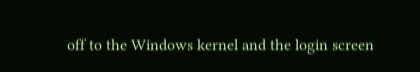off to the Windows kernel and the login screen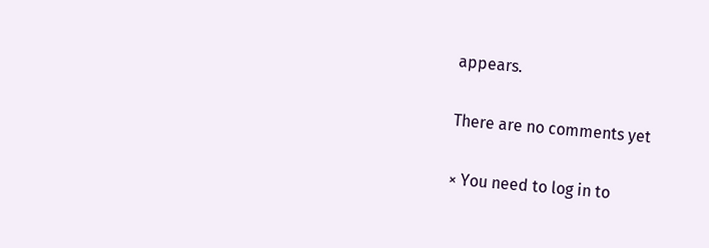appears.

There are no comments yet

× You need to log in to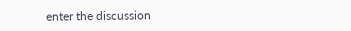enter the discussion